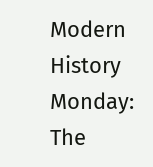Modern History Monday: The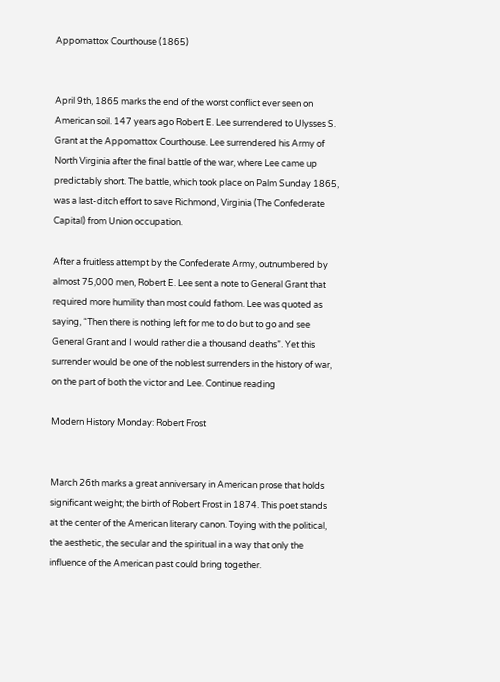Appomattox Courthouse (1865)


April 9th, 1865 marks the end of the worst conflict ever seen on American soil. 147 years ago Robert E. Lee surrendered to Ulysses S. Grant at the Appomattox Courthouse. Lee surrendered his Army of North Virginia after the final battle of the war, where Lee came up predictably short. The battle, which took place on Palm Sunday 1865, was a last-ditch effort to save Richmond, Virginia (The Confederate Capital) from Union occupation.

After a fruitless attempt by the Confederate Army, outnumbered by almost 75,000 men, Robert E. Lee sent a note to General Grant that required more humility than most could fathom. Lee was quoted as saying, “Then there is nothing left for me to do but to go and see General Grant and I would rather die a thousand deaths”. Yet this surrender would be one of the noblest surrenders in the history of war, on the part of both the victor and Lee. Continue reading

Modern History Monday: Robert Frost


March 26th marks a great anniversary in American prose that holds significant weight; the birth of Robert Frost in 1874. This poet stands at the center of the American literary canon. Toying with the political, the aesthetic, the secular and the spiritual in a way that only the influence of the American past could bring together.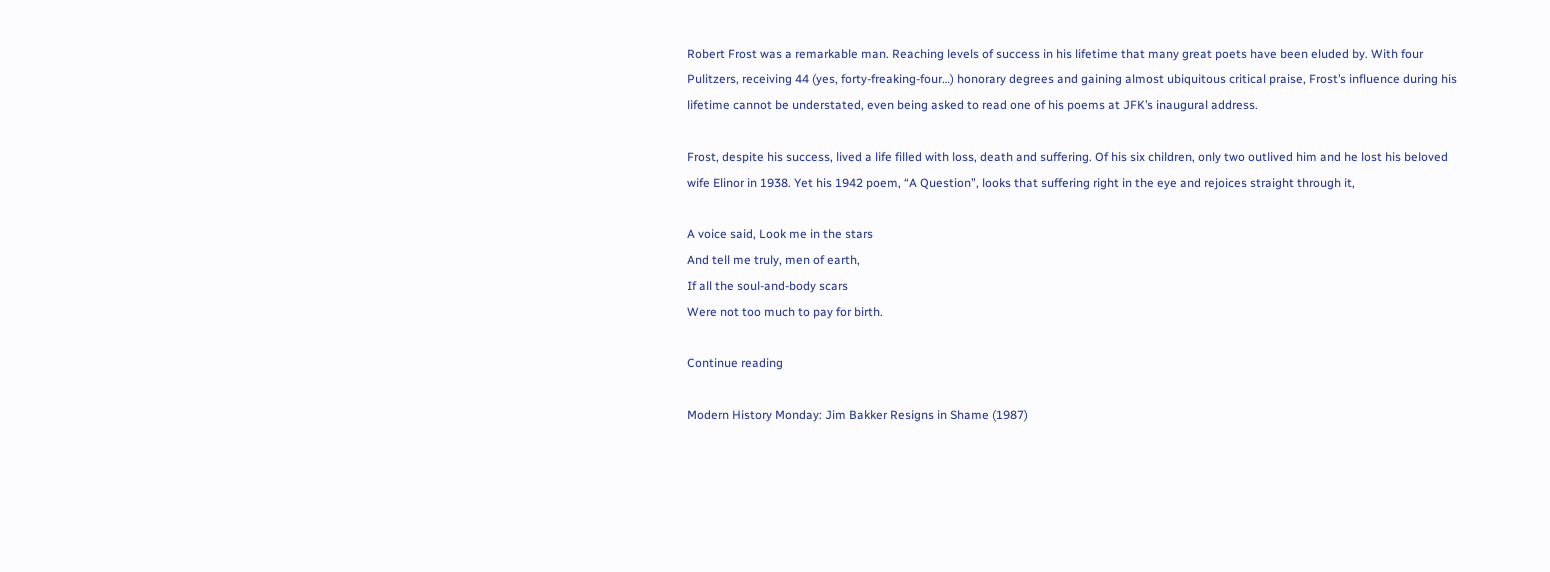Robert Frost was a remarkable man. Reaching levels of success in his lifetime that many great poets have been eluded by. With four Pulitzers, receiving 44 (yes, forty-freaking-four…) honorary degrees and gaining almost ubiquitous critical praise, Frost’s influence during his lifetime cannot be understated, even being asked to read one of his poems at JFK’s inaugural address.

Frost, despite his success, lived a life filled with loss, death and suffering. Of his six children, only two outlived him and he lost his beloved wife Elinor in 1938. Yet his 1942 poem, “A Question”, looks that suffering right in the eye and rejoices straight through it,

A voice said, Look me in the stars
And tell me truly, men of earth,
If all the soul-and-body scars
Were not too much to pay for birth.

Continue reading

Modern History Monday: Jim Bakker Resigns in Shame (1987)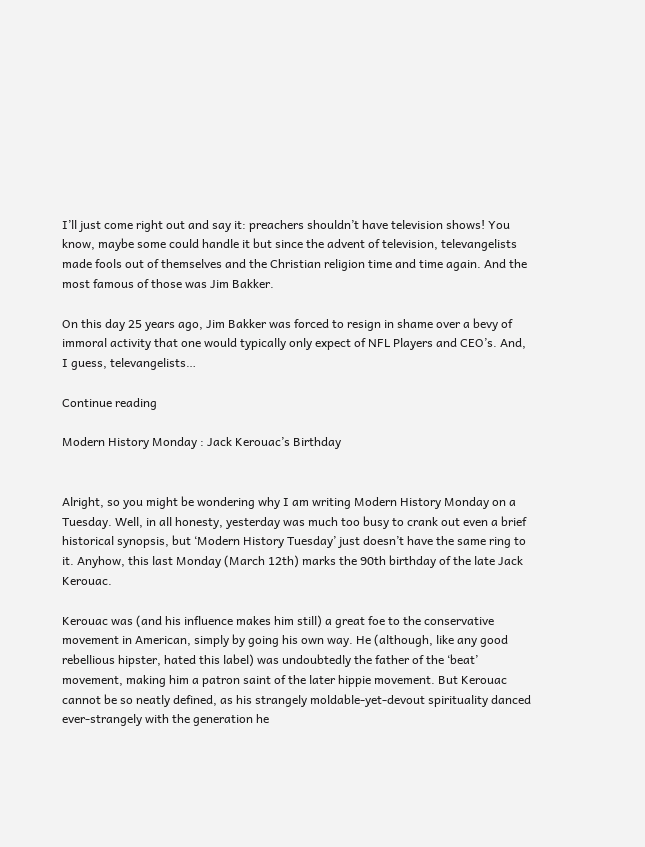I’ll just come right out and say it: preachers shouldn’t have television shows! You know, maybe some could handle it but since the advent of television, televangelists made fools out of themselves and the Christian religion time and time again. And the most famous of those was Jim Bakker.

On this day 25 years ago, Jim Bakker was forced to resign in shame over a bevy of immoral activity that one would typically only expect of NFL Players and CEO’s. And, I guess, televangelists…

Continue reading

Modern History Monday : Jack Kerouac’s Birthday


Alright, so you might be wondering why I am writing Modern History Monday on a Tuesday. Well, in all honesty, yesterday was much too busy to crank out even a brief historical synopsis, but ‘Modern History Tuesday’ just doesn’t have the same ring to it. Anyhow, this last Monday (March 12th) marks the 90th birthday of the late Jack Kerouac.

Kerouac was (and his influence makes him still) a great foe to the conservative movement in American, simply by going his own way. He (although, like any good rebellious hipster, hated this label) was undoubtedly the father of the ‘beat’ movement, making him a patron saint of the later hippie movement. But Kerouac cannot be so neatly defined, as his strangely moldable-yet-devout spirituality danced ever-strangely with the generation he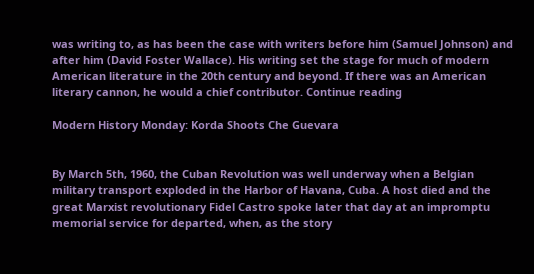was writing to, as has been the case with writers before him (Samuel Johnson) and after him (David Foster Wallace). His writing set the stage for much of modern American literature in the 20th century and beyond. If there was an American literary cannon, he would a chief contributor. Continue reading

Modern History Monday: Korda Shoots Che Guevara


By March 5th, 1960, the Cuban Revolution was well underway when a Belgian military transport exploded in the Harbor of Havana, Cuba. A host died and the great Marxist revolutionary Fidel Castro spoke later that day at an impromptu memorial service for departed, when, as the story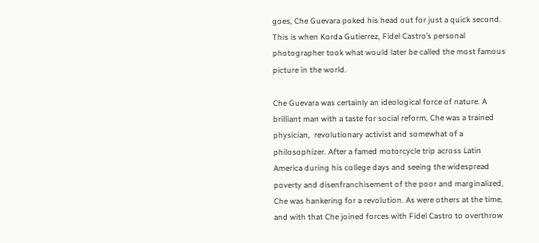goes, Che Guevara poked his head out for just a quick second. This is when Korda Gutierrez, Fidel Castro’s personal photographer took what would later be called the most famous picture in the world.

Che Guevara was certainly an ideological force of nature. A brilliant man with a taste for social reform, Che was a trained physician,  revolutionary activist and somewhat of a philosophizer. After a famed motorcycle trip across Latin America during his college days and seeing the widespread poverty and disenfranchisement of the poor and marginalized, Che was hankering for a revolution. As were others at the time, and with that Che joined forces with Fidel Castro to overthrow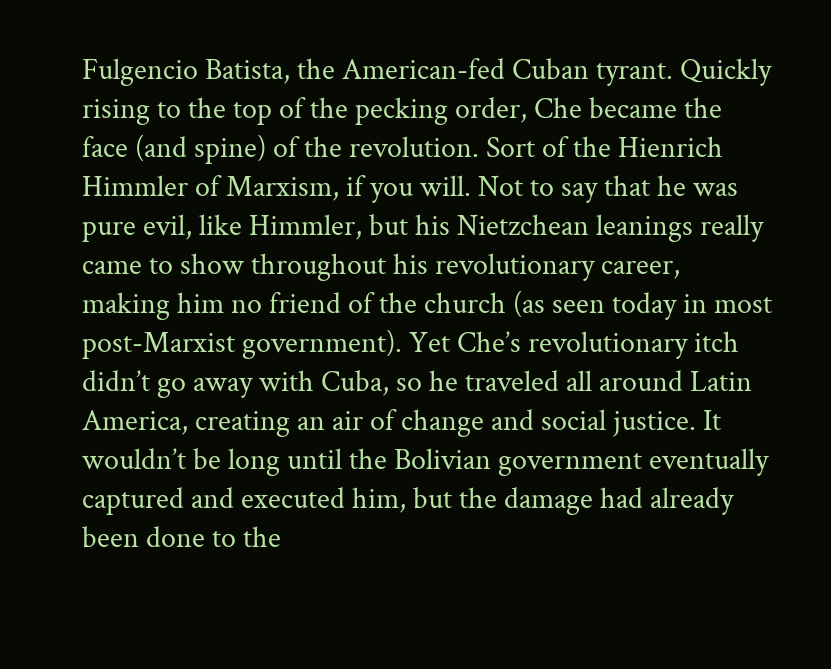Fulgencio Batista, the American-fed Cuban tyrant. Quickly rising to the top of the pecking order, Che became the face (and spine) of the revolution. Sort of the Hienrich Himmler of Marxism, if you will. Not to say that he was pure evil, like Himmler, but his Nietzchean leanings really came to show throughout his revolutionary career, making him no friend of the church (as seen today in most post-Marxist government). Yet Che’s revolutionary itch didn’t go away with Cuba, so he traveled all around Latin America, creating an air of change and social justice. It wouldn’t be long until the Bolivian government eventually captured and executed him, but the damage had already been done to the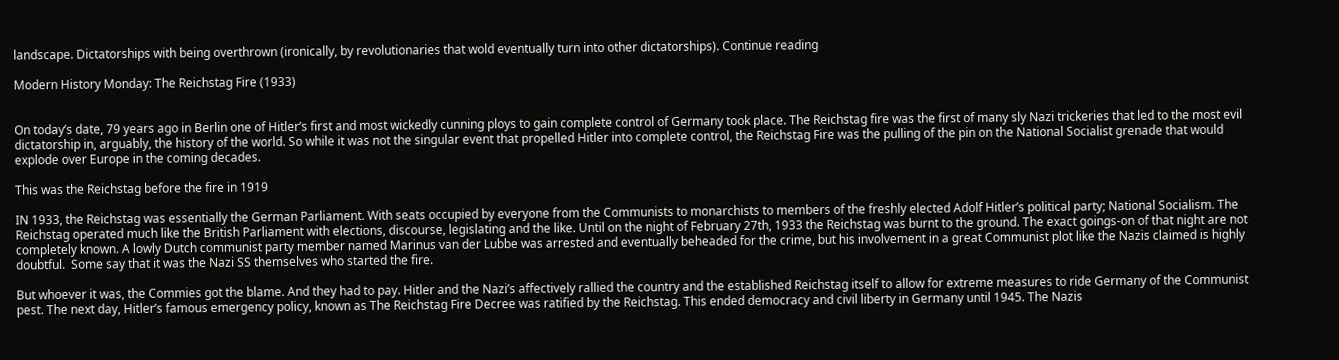landscape. Dictatorships with being overthrown (ironically, by revolutionaries that wold eventually turn into other dictatorships). Continue reading

Modern History Monday: The Reichstag Fire (1933)


On today’s date, 79 years ago in Berlin one of Hitler’s first and most wickedly cunning ploys to gain complete control of Germany took place. The Reichstag fire was the first of many sly Nazi trickeries that led to the most evil dictatorship in, arguably, the history of the world. So while it was not the singular event that propelled Hitler into complete control, the Reichstag Fire was the pulling of the pin on the National Socialist grenade that would explode over Europe in the coming decades.

This was the Reichstag before the fire in 1919

IN 1933, the Reichstag was essentially the German Parliament. With seats occupied by everyone from the Communists to monarchists to members of the freshly elected Adolf Hitler’s political party; National Socialism. The Reichstag operated much like the British Parliament with elections, discourse, legislating and the like. Until on the night of February 27th, 1933 the Reichstag was burnt to the ground. The exact goings-on of that night are not completely known. A lowly Dutch communist party member named Marinus van der Lubbe was arrested and eventually beheaded for the crime, but his involvement in a great Communist plot like the Nazis claimed is highly doubtful.  Some say that it was the Nazi SS themselves who started the fire.

But whoever it was, the Commies got the blame. And they had to pay. Hitler and the Nazi’s affectively rallied the country and the established Reichstag itself to allow for extreme measures to ride Germany of the Communist pest. The next day, Hitler’s famous emergency policy, known as The Reichstag Fire Decree was ratified by the Reichstag. This ended democracy and civil liberty in Germany until 1945. The Nazis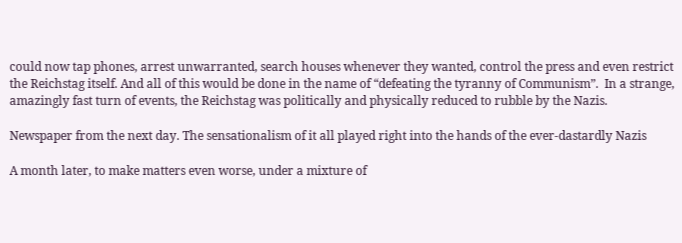could now tap phones, arrest unwarranted, search houses whenever they wanted, control the press and even restrict the Reichstag itself. And all of this would be done in the name of “defeating the tyranny of Communism”.  In a strange, amazingly fast turn of events, the Reichstag was politically and physically reduced to rubble by the Nazis.

Newspaper from the next day. The sensationalism of it all played right into the hands of the ever-dastardly Nazis

A month later, to make matters even worse, under a mixture of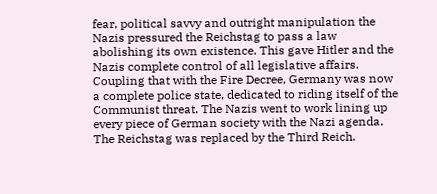fear, political savvy and outright manipulation the Nazis pressured the Reichstag to pass a law abolishing its own existence. This gave Hitler and the Nazis complete control of all legislative affairs. Coupling that with the Fire Decree, Germany was now a complete police state, dedicated to riding itself of the Communist threat. The Nazis went to work lining up every piece of German society with the Nazi agenda. The Reichstag was replaced by the Third Reich.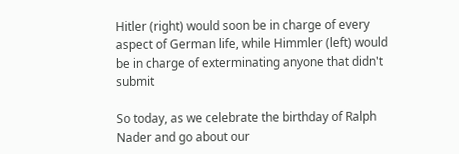Hitler (right) would soon be in charge of every aspect of German life, while Himmler (left) would be in charge of exterminating anyone that didn't submit

So today, as we celebrate the birthday of Ralph Nader and go about our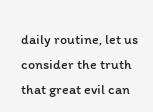daily routine, let us consider the truth that great evil can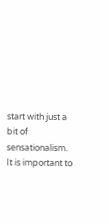start with just a bit of sensationalism. It is important to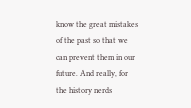know the great mistakes of the past so that we can prevent them in our future. And really, for the history nerds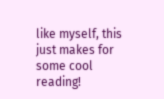like myself, this just makes for some cool reading!